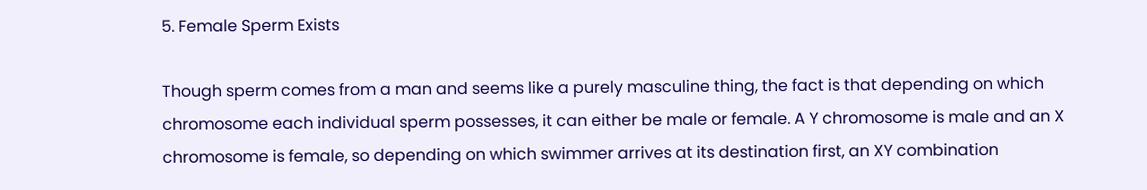5. Female Sperm Exists

Though sperm comes from a man and seems like a purely masculine thing, the fact is that depending on which chromosome each individual sperm possesses, it can either be male or female. A Y chromosome is male and an X chromosome is female, so depending on which swimmer arrives at its destination first, an XY combination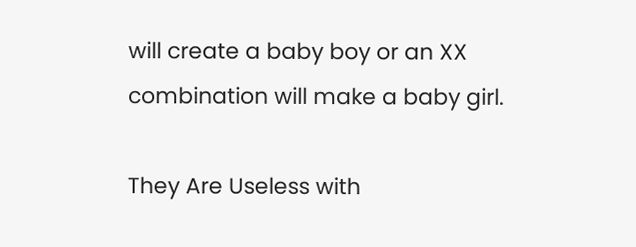will create a baby boy or an XX combination will make a baby girl.

They Are Useless with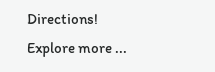Directions!
Explore more ...